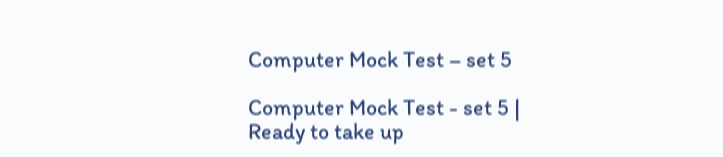Computer Mock Test – set 5

Computer Mock Test - set 5 | Ready to take up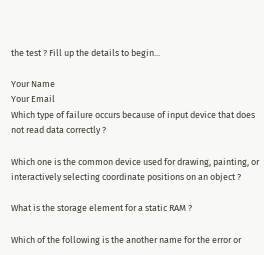the test ? Fill up the details to begin...

Your Name
Your Email
Which type of failure occurs because of input device that does not read data correctly ?

Which one is the common device used for drawing, painting, or interactively selecting coordinate positions on an object ?

What is the storage element for a static RAM ?

Which of the following is the another name for the error or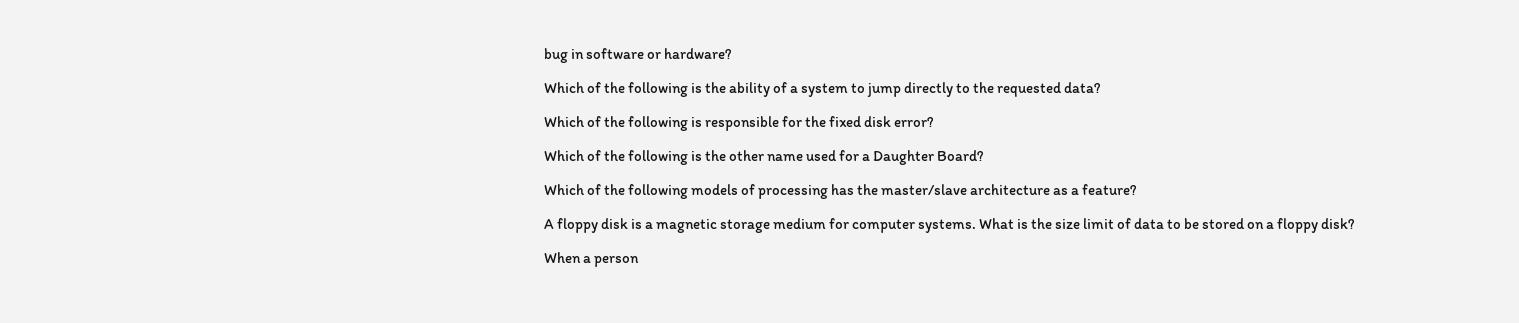bug in software or hardware?

Which of the following is the ability of a system to jump directly to the requested data?

Which of the following is responsible for the fixed disk error?

Which of the following is the other name used for a Daughter Board?

Which of the following models of processing has the master/slave architecture as a feature?

A floppy disk is a magnetic storage medium for computer systems. What is the size limit of data to be stored on a floppy disk?

When a person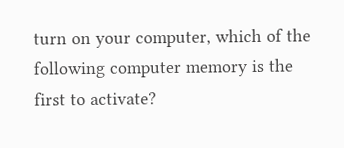turn on your computer, which of the following computer memory is the first to activate?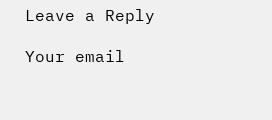Leave a Reply

Your email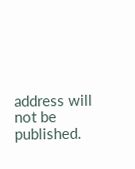address will not be published.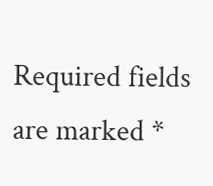Required fields are marked *